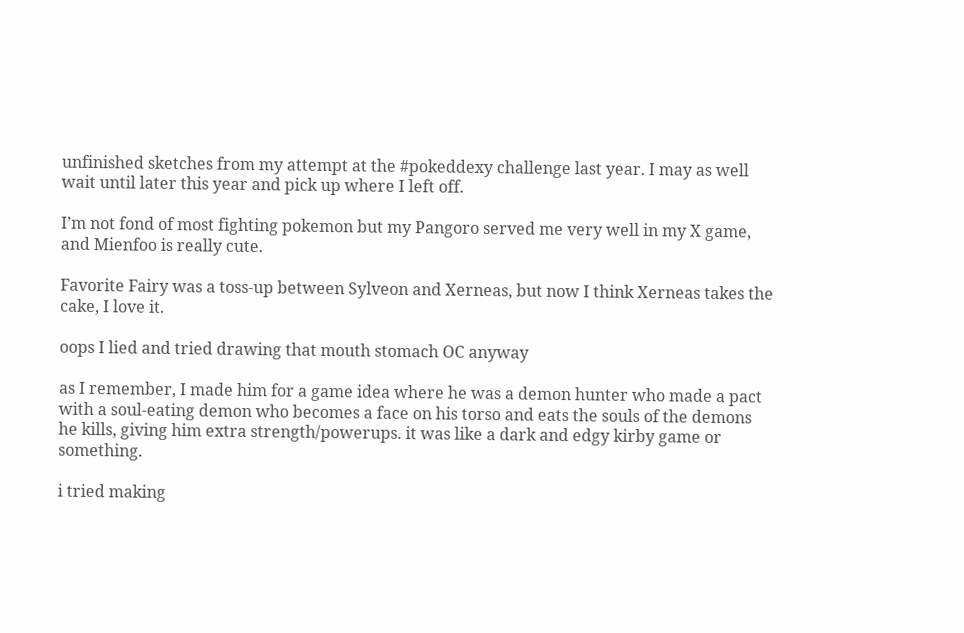unfinished sketches from my attempt at the #pokeddexy challenge last year. I may as well wait until later this year and pick up where I left off.

I’m not fond of most fighting pokemon but my Pangoro served me very well in my X game, and Mienfoo is really cute.

Favorite Fairy was a toss-up between Sylveon and Xerneas, but now I think Xerneas takes the cake, I love it.

oops I lied and tried drawing that mouth stomach OC anyway

as I remember, I made him for a game idea where he was a demon hunter who made a pact with a soul-eating demon who becomes a face on his torso and eats the souls of the demons he kills, giving him extra strength/powerups. it was like a dark and edgy kirby game or something.

i tried making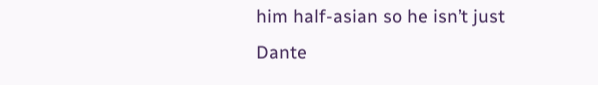him half-asian so he isn’t just Dante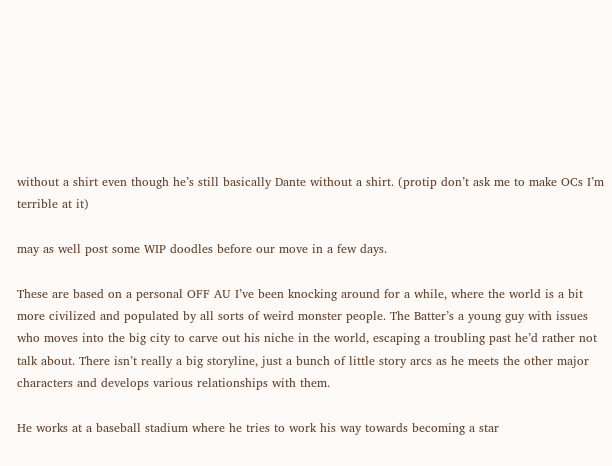without a shirt even though he’s still basically Dante without a shirt. (protip don’t ask me to make OCs I’m terrible at it)

may as well post some WIP doodles before our move in a few days.

These are based on a personal OFF AU I’ve been knocking around for a while, where the world is a bit more civilized and populated by all sorts of weird monster people. The Batter’s a young guy with issues who moves into the big city to carve out his niche in the world, escaping a troubling past he’d rather not talk about. There isn’t really a big storyline, just a bunch of little story arcs as he meets the other major characters and develops various relationships with them.

He works at a baseball stadium where he tries to work his way towards becoming a star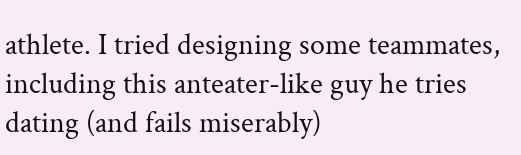athlete. I tried designing some teammates, including this anteater-like guy he tries dating (and fails miserably)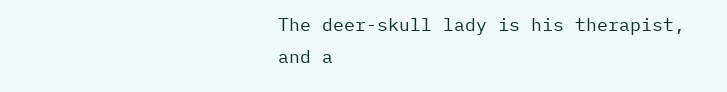The deer-skull lady is his therapist, and a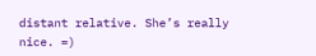distant relative. She’s really nice. =)